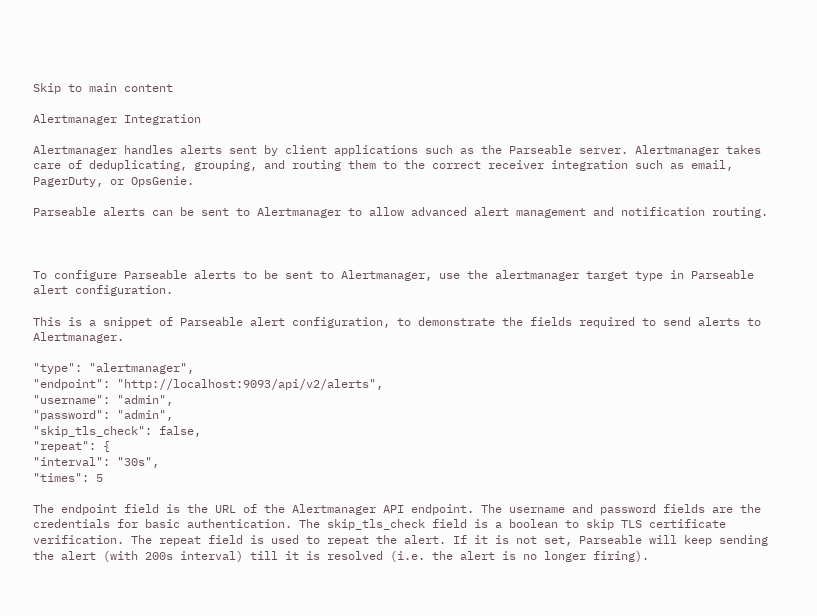Skip to main content

Alertmanager Integration

Alertmanager handles alerts sent by client applications such as the Parseable server. Alertmanager takes care of deduplicating, grouping, and routing them to the correct receiver integration such as email, PagerDuty, or OpsGenie.

Parseable alerts can be sent to Alertmanager to allow advanced alert management and notification routing.



To configure Parseable alerts to be sent to Alertmanager, use the alertmanager target type in Parseable alert configuration.

This is a snippet of Parseable alert configuration, to demonstrate the fields required to send alerts to Alertmanager.

"type": "alertmanager",
"endpoint": "http://localhost:9093/api/v2/alerts",
"username": "admin",
"password": "admin",
"skip_tls_check": false,
"repeat": {
"interval": "30s",
"times": 5

The endpoint field is the URL of the Alertmanager API endpoint. The username and password fields are the credentials for basic authentication. The skip_tls_check field is a boolean to skip TLS certificate verification. The repeat field is used to repeat the alert. If it is not set, Parseable will keep sending the alert (with 200s interval) till it is resolved (i.e. the alert is no longer firing).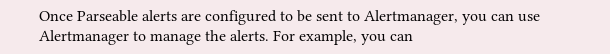Once Parseable alerts are configured to be sent to Alertmanager, you can use Alertmanager to manage the alerts. For example, you can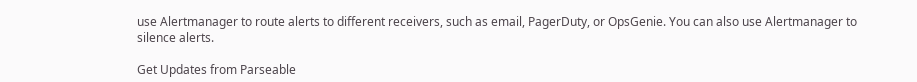use Alertmanager to route alerts to different receivers, such as email, PagerDuty, or OpsGenie. You can also use Alertmanager to silence alerts.

Get Updates from Parseable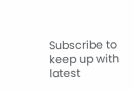Subscribe to keep up with latest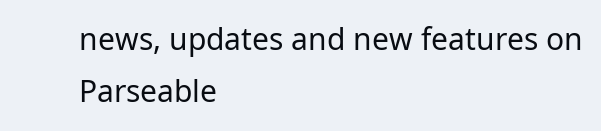news, updates and new features on Parseable